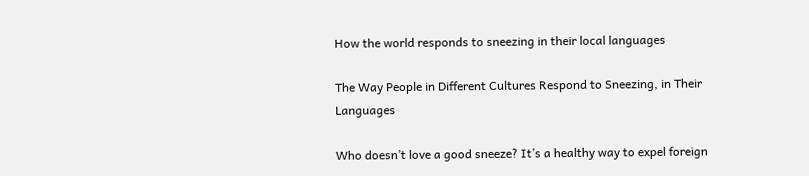How the world responds to sneezing in their local languages

The Way People in Different Cultures Respond to Sneezing, in Their Languages

Who doesn’t love a good sneeze? It’s a healthy way to expel foreign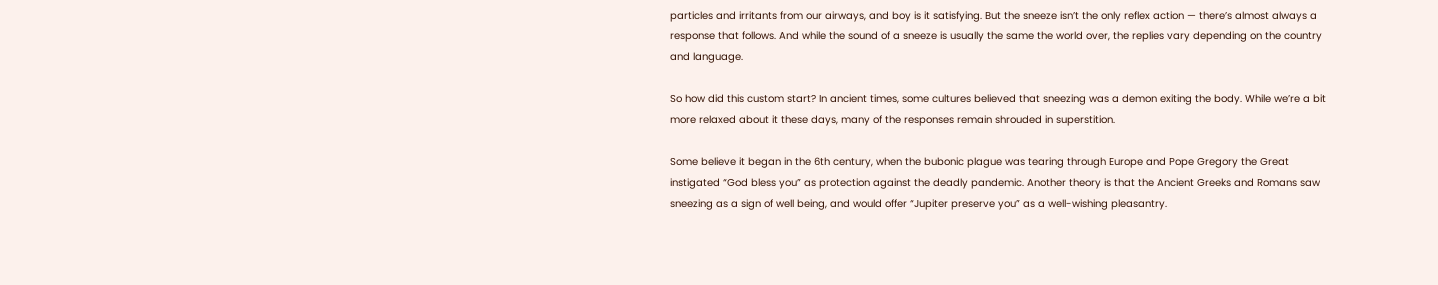particles and irritants from our airways, and boy is it satisfying. But the sneeze isn’t the only reflex action — there’s almost always a response that follows. And while the sound of a sneeze is usually the same the world over, the replies vary depending on the country and language.

So how did this custom start? In ancient times, some cultures believed that sneezing was a demon exiting the body. While we’re a bit more relaxed about it these days, many of the responses remain shrouded in superstition.

Some believe it began in the 6th century, when the bubonic plague was tearing through Europe and Pope Gregory the Great instigated “God bless you” as protection against the deadly pandemic. Another theory is that the Ancient Greeks and Romans saw sneezing as a sign of well being, and would offer “Jupiter preserve you” as a well-wishing pleasantry.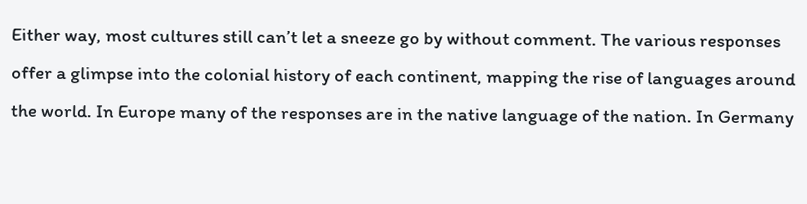Either way, most cultures still can’t let a sneeze go by without comment. The various responses offer a glimpse into the colonial history of each continent, mapping the rise of languages around the world. In Europe many of the responses are in the native language of the nation. In Germany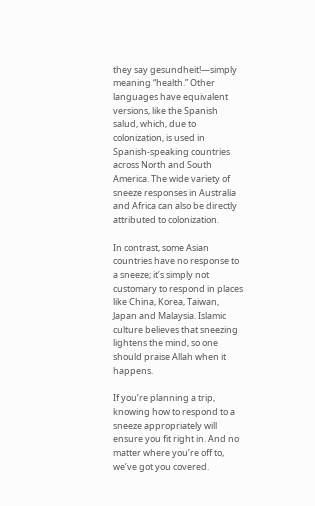they say gesundheit!—simply meaning “health.” Other languages have equivalent versions, like the Spanish salud, which, due to colonization, is used in Spanish-speaking countries across North and South America. The wide variety of sneeze responses in Australia and Africa can also be directly attributed to colonization.

In contrast, some Asian countries have no response to a sneeze; it’s simply not customary to respond in places like China, Korea, Taiwan, Japan and Malaysia. Islamic culture believes that sneezing lightens the mind, so one should praise Allah when it happens.

If you’re planning a trip, knowing how to respond to a sneeze appropriately will ensure you fit right in. And no matter where you’re off to, we’ve got you covered.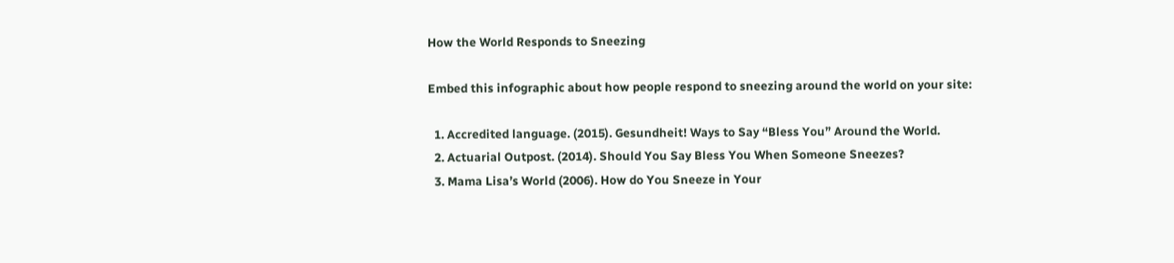How the World Responds to Sneezing

Embed this infographic about how people respond to sneezing around the world on your site:

  1. Accredited language. (2015). Gesundheit! Ways to Say “Bless You” Around the World.
  2. Actuarial Outpost. (2014). Should You Say Bless You When Someone Sneezes?
  3. Mama Lisa’s World (2006). How do You Sneeze in Your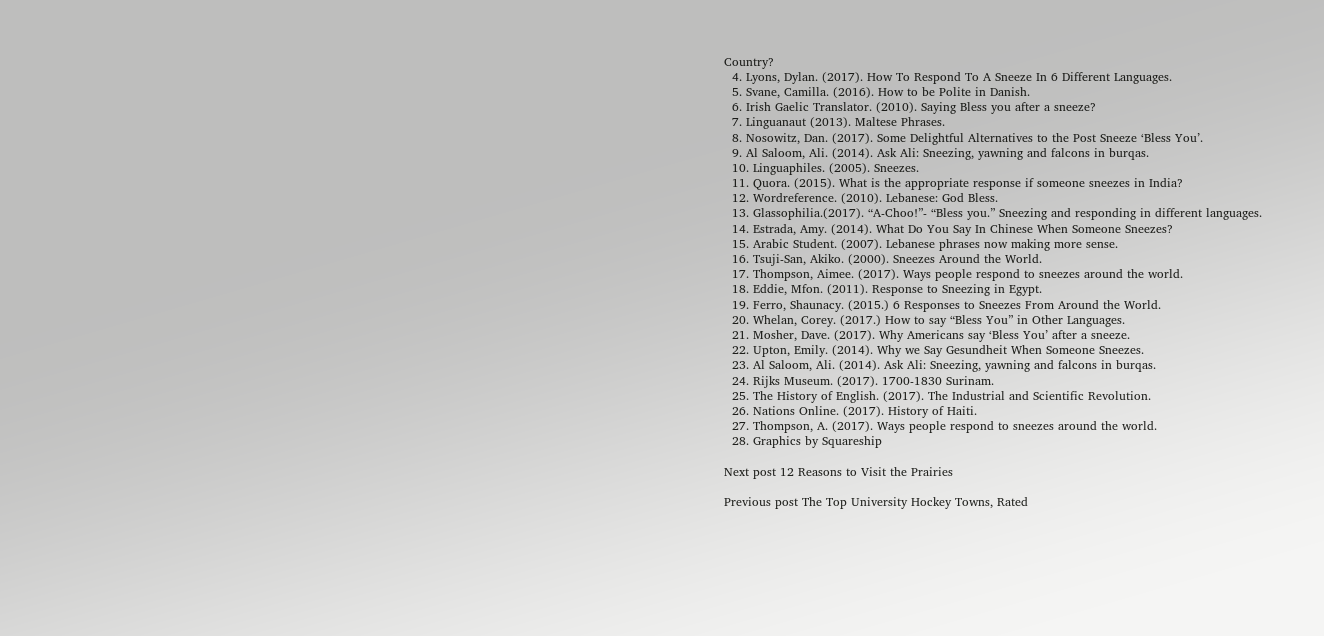Country?
  4. Lyons, Dylan. (2017). How To Respond To A Sneeze In 6 Different Languages.
  5. Svane, Camilla. (2016). How to be Polite in Danish.
  6. Irish Gaelic Translator. (2010). Saying Bless you after a sneeze?
  7. Linguanaut (2013). Maltese Phrases.
  8. Nosowitz, Dan. (2017). Some Delightful Alternatives to the Post Sneeze ‘Bless You’.
  9. Al Saloom, Ali. (2014). Ask Ali: Sneezing, yawning and falcons in burqas.
  10. Linguaphiles. (2005). Sneezes.
  11. Quora. (2015). What is the appropriate response if someone sneezes in India?
  12. Wordreference. (2010). Lebanese: God Bless.
  13. Glassophilia.(2017). “A-Choo!”- “Bless you.” Sneezing and responding in different languages.
  14. Estrada, Amy. (2014). What Do You Say In Chinese When Someone Sneezes?
  15. Arabic Student. (2007). Lebanese phrases now making more sense.
  16. Tsuji-San, Akiko. (2000). Sneezes Around the World.
  17. Thompson, Aimee. (2017). Ways people respond to sneezes around the world.
  18. Eddie, Mfon. (2011). Response to Sneezing in Egypt.
  19. Ferro, Shaunacy. (2015.) 6 Responses to Sneezes From Around the World.
  20. Whelan, Corey. (2017.) How to say “Bless You” in Other Languages.
  21. Mosher, Dave. (2017). Why Americans say ‘Bless You’ after a sneeze.
  22. Upton, Emily. (2014). Why we Say Gesundheit When Someone Sneezes.
  23. Al Saloom, Ali. (2014). Ask Ali: Sneezing, yawning and falcons in burqas.
  24. Rijks Museum. (2017). 1700-1830 Surinam.
  25. The History of English. (2017). The Industrial and Scientific Revolution.
  26. Nations Online. (2017). History of Haiti.
  27. Thompson, A. (2017). Ways people respond to sneezes around the world.
  28. Graphics by Squareship

Next post 12 Reasons to Visit the Prairies

Previous post The Top University Hockey Towns, Rated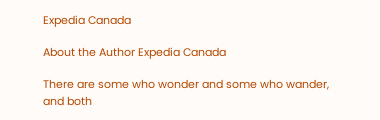Expedia Canada

About the Author Expedia Canada

There are some who wonder and some who wander, and both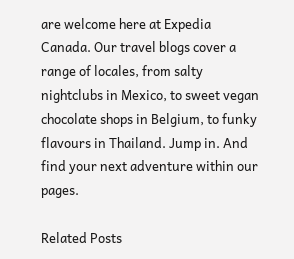are welcome here at Expedia Canada. Our travel blogs cover a range of locales, from salty nightclubs in Mexico, to sweet vegan chocolate shops in Belgium, to funky flavours in Thailand. Jump in. And find your next adventure within our pages.

Related Posts